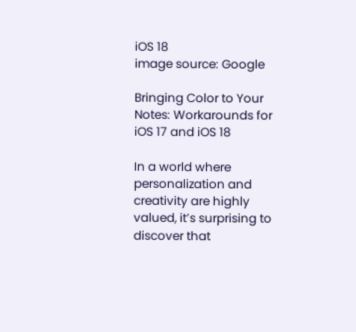iOS 18
image source: Google

Bringing Color to Your Notes: Workarounds for iOS 17 and iOS 18

In a world where personalization and creativity are highly valued, it’s surprising to discover that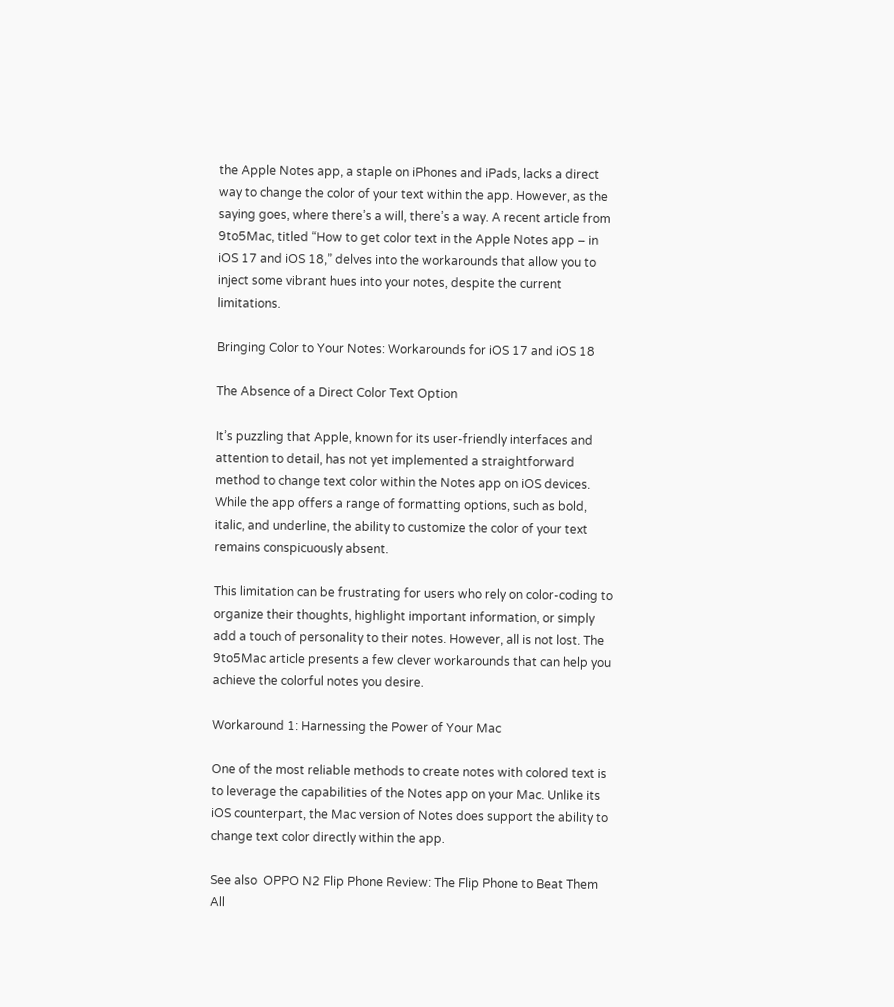the Apple Notes app, a staple on iPhones and iPads, lacks a direct way to change the color of your text within the app. However, as the saying goes, where there’s a will, there’s a way. A recent article from 9to5Mac, titled “How to get color text in the Apple Notes app – in iOS 17 and iOS 18,” delves into the workarounds that allow you to inject some vibrant hues into your notes, despite the current limitations.

Bringing Color to Your Notes: Workarounds for iOS 17 and iOS 18

The Absence of a Direct Color Text Option

It’s puzzling that Apple, known for its user-friendly interfaces and attention to detail, has not yet implemented a straightforward method to change text color within the Notes app on iOS devices. While the app offers a range of formatting options, such as bold, italic, and underline, the ability to customize the color of your text remains conspicuously absent.

This limitation can be frustrating for users who rely on color-coding to organize their thoughts, highlight important information, or simply add a touch of personality to their notes. However, all is not lost. The 9to5Mac article presents a few clever workarounds that can help you achieve the colorful notes you desire.

Workaround 1: Harnessing the Power of Your Mac

One of the most reliable methods to create notes with colored text is to leverage the capabilities of the Notes app on your Mac. Unlike its iOS counterpart, the Mac version of Notes does support the ability to change text color directly within the app.

See also  OPPO N2 Flip Phone Review: The Flip Phone to Beat Them All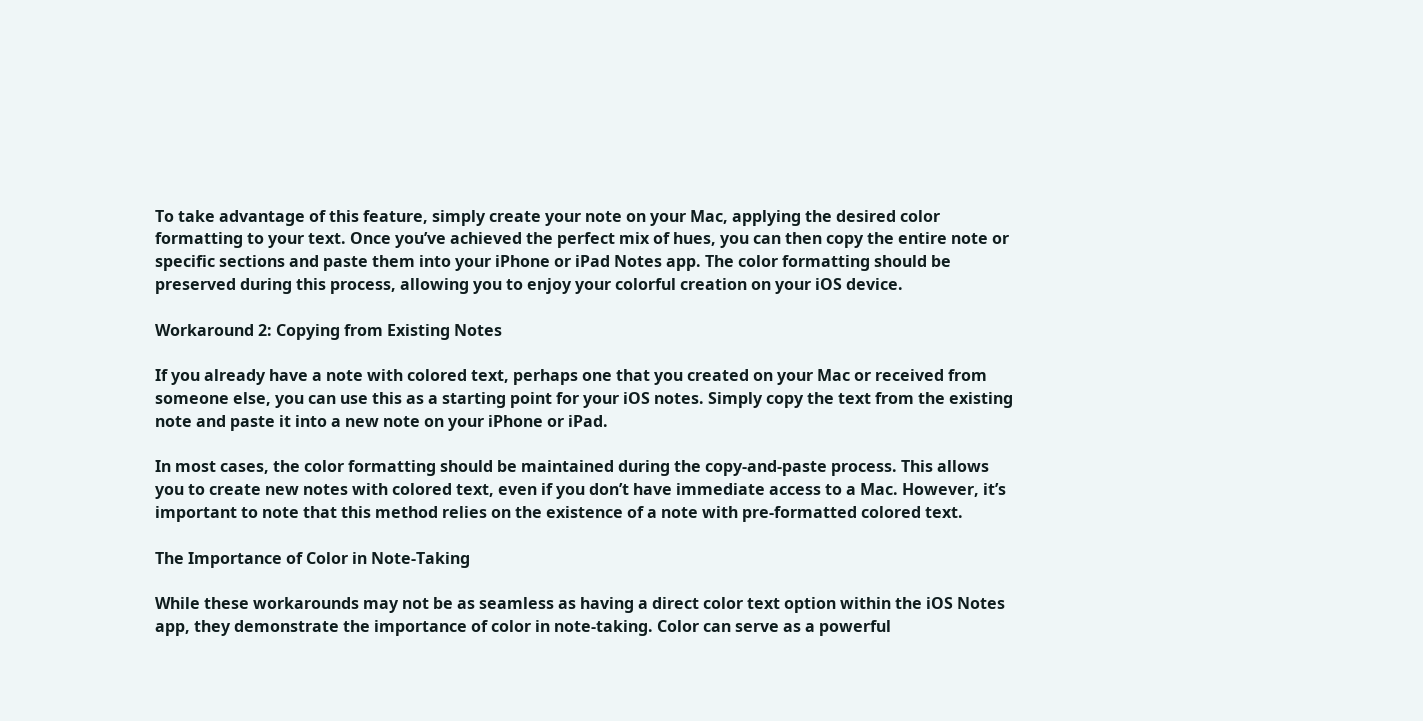To take advantage of this feature, simply create your note on your Mac, applying the desired color formatting to your text. Once you’ve achieved the perfect mix of hues, you can then copy the entire note or specific sections and paste them into your iPhone or iPad Notes app. The color formatting should be preserved during this process, allowing you to enjoy your colorful creation on your iOS device.

Workaround 2: Copying from Existing Notes

If you already have a note with colored text, perhaps one that you created on your Mac or received from someone else, you can use this as a starting point for your iOS notes. Simply copy the text from the existing note and paste it into a new note on your iPhone or iPad.

In most cases, the color formatting should be maintained during the copy-and-paste process. This allows you to create new notes with colored text, even if you don’t have immediate access to a Mac. However, it’s important to note that this method relies on the existence of a note with pre-formatted colored text.

The Importance of Color in Note-Taking

While these workarounds may not be as seamless as having a direct color text option within the iOS Notes app, they demonstrate the importance of color in note-taking. Color can serve as a powerful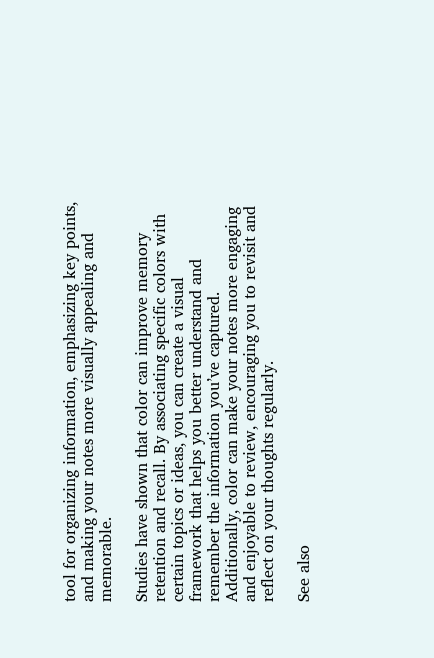tool for organizing information, emphasizing key points, and making your notes more visually appealing and memorable.

Studies have shown that color can improve memory retention and recall. By associating specific colors with certain topics or ideas, you can create a visual framework that helps you better understand and remember the information you’ve captured. Additionally, color can make your notes more engaging and enjoyable to review, encouraging you to revisit and reflect on your thoughts regularly.

See also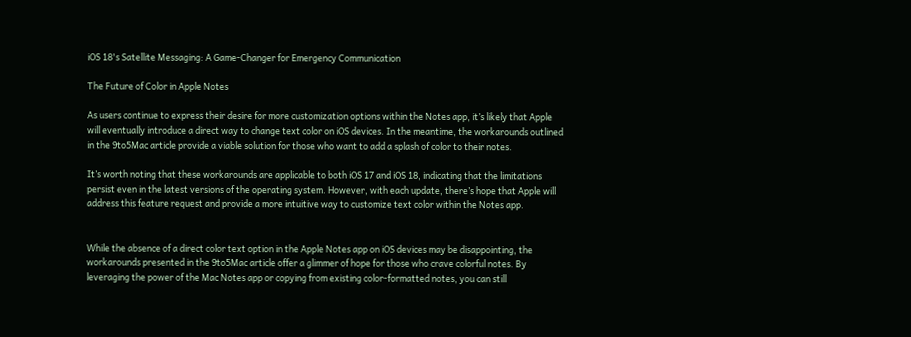iOS 18's Satellite Messaging: A Game-Changer for Emergency Communication

The Future of Color in Apple Notes

As users continue to express their desire for more customization options within the Notes app, it’s likely that Apple will eventually introduce a direct way to change text color on iOS devices. In the meantime, the workarounds outlined in the 9to5Mac article provide a viable solution for those who want to add a splash of color to their notes.

It’s worth noting that these workarounds are applicable to both iOS 17 and iOS 18, indicating that the limitations persist even in the latest versions of the operating system. However, with each update, there’s hope that Apple will address this feature request and provide a more intuitive way to customize text color within the Notes app.


While the absence of a direct color text option in the Apple Notes app on iOS devices may be disappointing, the workarounds presented in the 9to5Mac article offer a glimmer of hope for those who crave colorful notes. By leveraging the power of the Mac Notes app or copying from existing color-formatted notes, you can still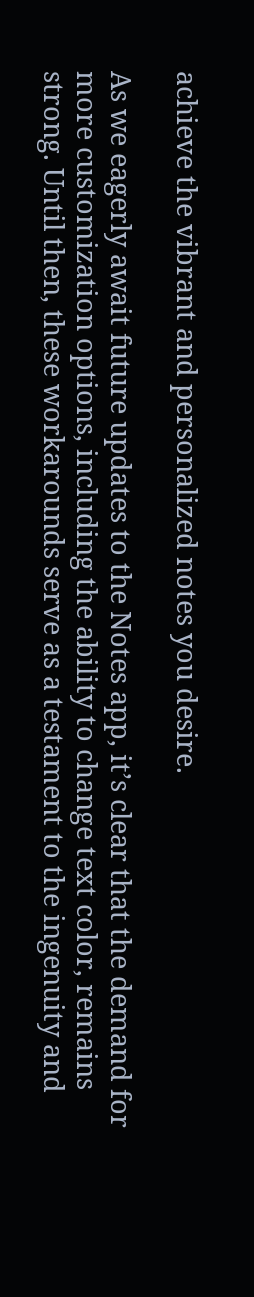achieve the vibrant and personalized notes you desire.

As we eagerly await future updates to the Notes app, it’s clear that the demand for more customization options, including the ability to change text color, remains strong. Until then, these workarounds serve as a testament to the ingenuity and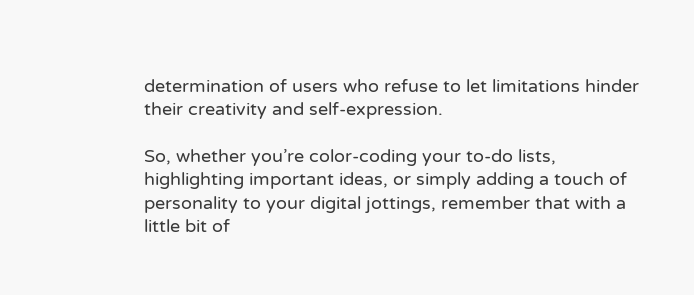determination of users who refuse to let limitations hinder their creativity and self-expression.

So, whether you’re color-coding your to-do lists, highlighting important ideas, or simply adding a touch of personality to your digital jottings, remember that with a little bit of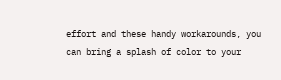effort and these handy workarounds, you can bring a splash of color to your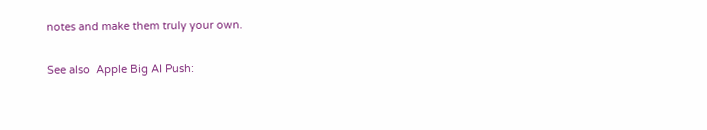notes and make them truly your own.

See also  Apple Big AI Push: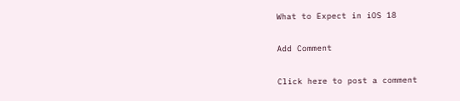What to Expect in iOS 18

Add Comment

Click here to post a comment